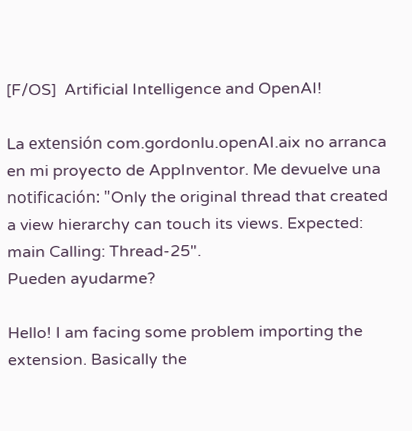[F/OS]  Artificial Intelligence and OpenAI!

La extensión com.gordonlu.openAI.aix no arranca en mi proyecto de AppInventor. Me devuelve una notificación: "Only the original thread that created a view hierarchy can touch its views. Expected: main Calling: Thread-25".
Pueden ayudarme?

Hello! I am facing some problem importing the extension. Basically the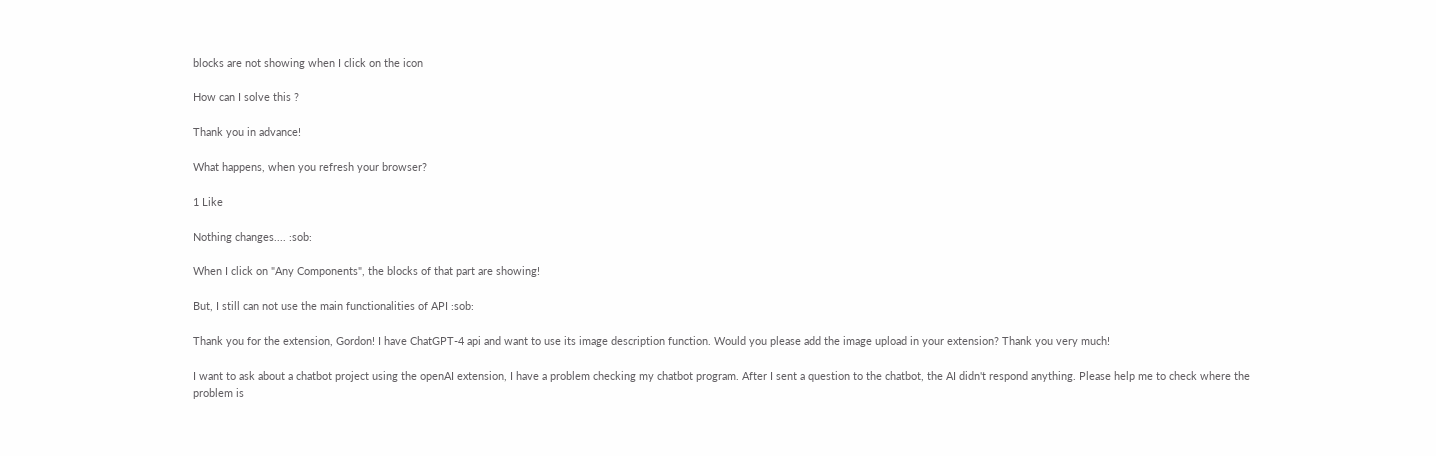blocks are not showing when I click on the icon

How can I solve this ?

Thank you in advance!

What happens, when you refresh your browser?

1 Like

Nothing changes.... :sob:

When I click on "Any Components", the blocks of that part are showing!

But, I still can not use the main functionalities of API :sob:

Thank you for the extension, Gordon! I have ChatGPT-4 api and want to use its image description function. Would you please add the image upload in your extension? Thank you very much!

I want to ask about a chatbot project using the openAI extension, I have a problem checking my chatbot program. After I sent a question to the chatbot, the AI didn't respond anything. Please help me to check where the problem is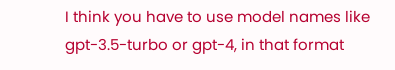I think you have to use model names like gpt-3.5-turbo or gpt-4, in that format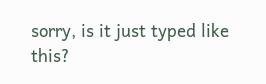sorry, is it just typed like this?